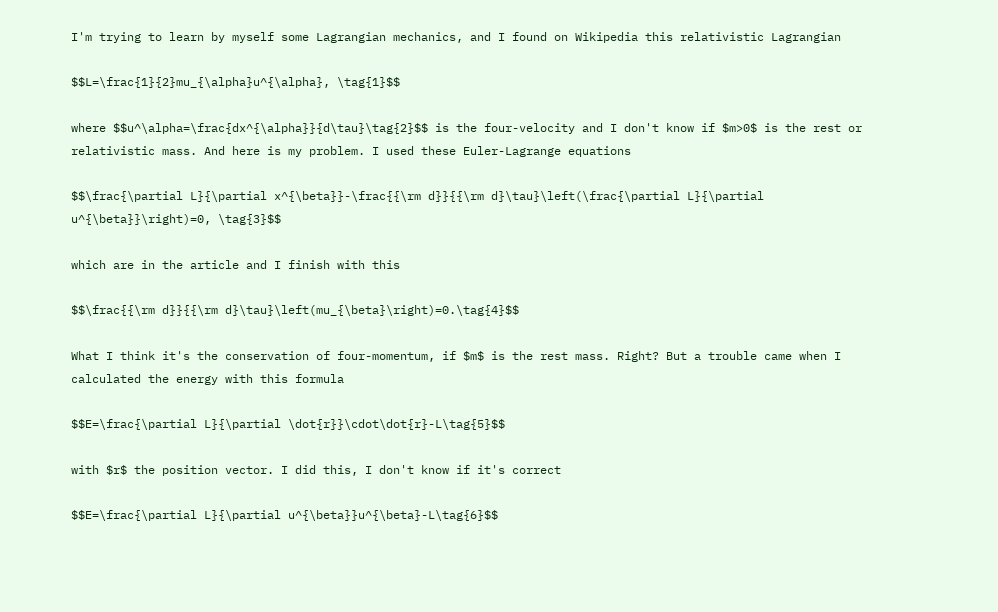I'm trying to learn by myself some Lagrangian mechanics, and I found on Wikipedia this relativistic Lagrangian

$$L=\frac{1}{2}mu_{\alpha}u^{\alpha}, \tag{1}$$

where $$u^\alpha=\frac{dx^{\alpha}}{d\tau}\tag{2}$$ is the four-velocity and I don't know if $m>0$ is the rest or relativistic mass. And here is my problem. I used these Euler-Lagrange equations

$$\frac{\partial L}{\partial x^{\beta}}-\frac{{\rm d}}{{\rm d}\tau}\left(\frac{\partial L}{\partial u^{\beta}}\right)=0, \tag{3}$$

which are in the article and I finish with this

$$\frac{{\rm d}}{{\rm d}\tau}\left(mu_{\beta}\right)=0.\tag{4}$$

What I think it's the conservation of four-momentum, if $m$ is the rest mass. Right? But a trouble came when I calculated the energy with this formula

$$E=\frac{\partial L}{\partial \dot{r}}\cdot\dot{r}-L\tag{5}$$

with $r$ the position vector. I did this, I don't know if it's correct

$$E=\frac{\partial L}{\partial u^{\beta}}u^{\beta}-L\tag{6}$$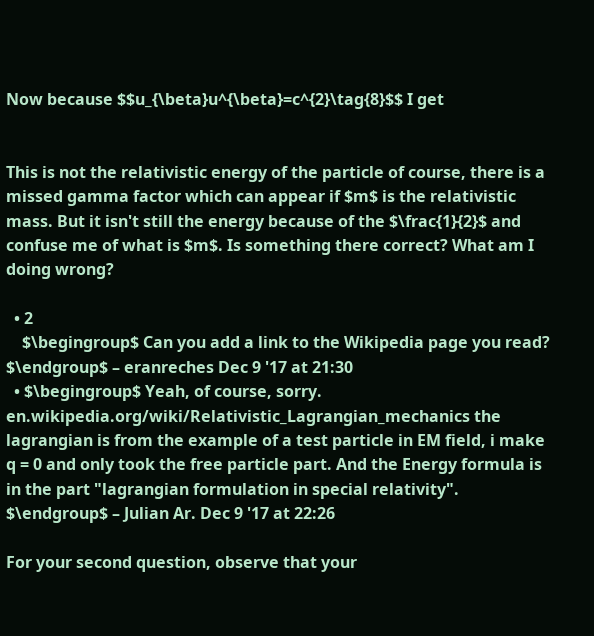Now because $$u_{\beta}u^{\beta}=c^{2}\tag{8}$$ I get


This is not the relativistic energy of the particle of course, there is a missed gamma factor which can appear if $m$ is the relativistic mass. But it isn't still the energy because of the $\frac{1}{2}$ and confuse me of what is $m$. Is something there correct? What am I doing wrong?

  • 2
    $\begingroup$ Can you add a link to the Wikipedia page you read? $\endgroup$ – eranreches Dec 9 '17 at 21:30
  • $\begingroup$ Yeah, of course, sorry. en.wikipedia.org/wiki/Relativistic_Lagrangian_mechanics the lagrangian is from the example of a test particle in EM field, i make q = 0 and only took the free particle part. And the Energy formula is in the part "lagrangian formulation in special relativity". $\endgroup$ – Julian Ar. Dec 9 '17 at 22:26

For your second question, observe that your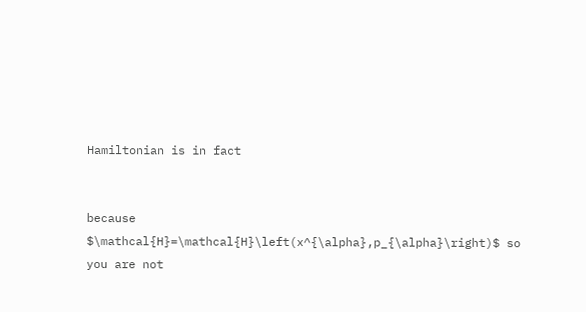Hamiltonian is in fact


because $\mathcal{H}=\mathcal{H}\left(x^{\alpha},p_{\alpha}\right)$ so you are not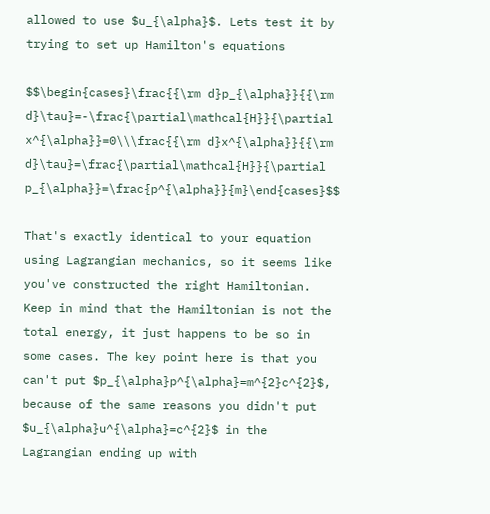allowed to use $u_{\alpha}$. Lets test it by trying to set up Hamilton's equations

$$\begin{cases}\frac{{\rm d}p_{\alpha}}{{\rm d}\tau}=-\frac{\partial\mathcal{H}}{\partial x^{\alpha}}=0\\\frac{{\rm d}x^{\alpha}}{{\rm d}\tau}=\frac{\partial\mathcal{H}}{\partial p_{\alpha}}=\frac{p^{\alpha}}{m}\end{cases}$$

That's exactly identical to your equation using Lagrangian mechanics, so it seems like you've constructed the right Hamiltonian. Keep in mind that the Hamiltonian is not the total energy, it just happens to be so in some cases. The key point here is that you can't put $p_{\alpha}p^{\alpha}=m^{2}c^{2}$, because of the same reasons you didn't put $u_{\alpha}u^{\alpha}=c^{2}$ in the Lagrangian ending up with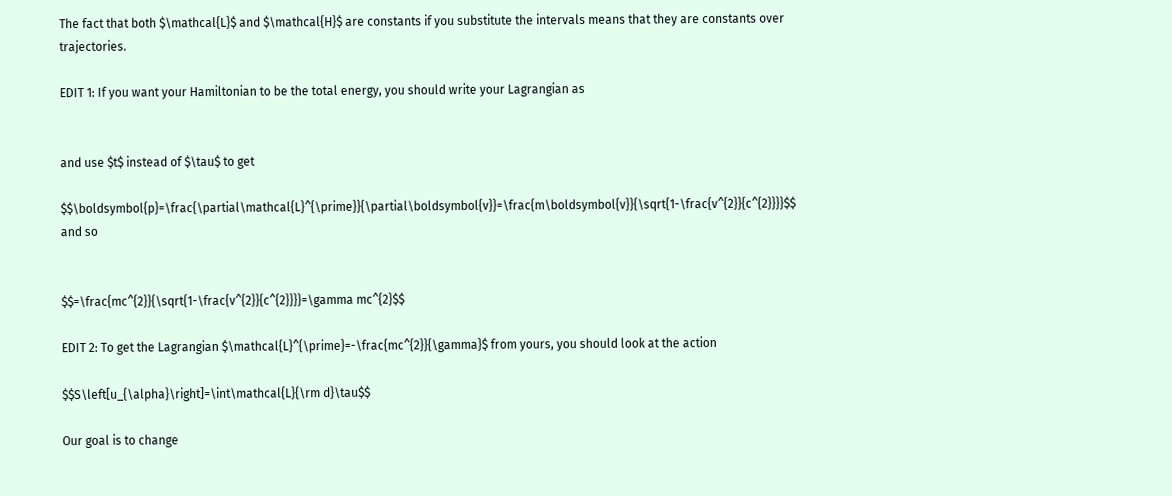The fact that both $\mathcal{L}$ and $\mathcal{H}$ are constants if you substitute the intervals means that they are constants over trajectories.

EDIT 1: If you want your Hamiltonian to be the total energy, you should write your Lagrangian as


and use $t$ instead of $\tau$ to get

$$\boldsymbol{p}=\frac{\partial\mathcal{L}^{\prime}}{\partial\boldsymbol{v}}=\frac{m\boldsymbol{v}}{\sqrt{1-\frac{v^{2}}{c^{2}}}}$$ and so


$$=\frac{mc^{2}}{\sqrt{1-\frac{v^{2}}{c^{2}}}}=\gamma mc^{2}$$

EDIT 2: To get the Lagrangian $\mathcal{L}^{\prime}=-\frac{mc^{2}}{\gamma}$ from yours, you should look at the action

$$S\left[u_{\alpha}\right]=\int\mathcal{L}{\rm d}\tau$$

Our goal is to change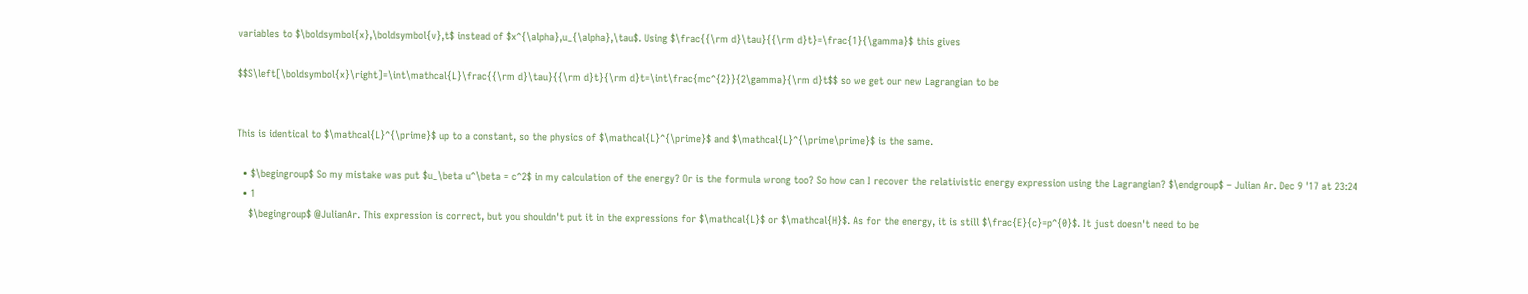variables to $\boldsymbol{x},\boldsymbol{v},t$ instead of $x^{\alpha},u_{\alpha},\tau$. Using $\frac{{\rm d}\tau}{{\rm d}t}=\frac{1}{\gamma}$ this gives

$$S\left[\boldsymbol{x}\right]=\int\mathcal{L}\frac{{\rm d}\tau}{{\rm d}t}{\rm d}t=\int\frac{mc^{2}}{2\gamma}{\rm d}t$$ so we get our new Lagrangian to be


This is identical to $\mathcal{L}^{\prime}$ up to a constant, so the physics of $\mathcal{L}^{\prime}$ and $\mathcal{L}^{\prime\prime}$ is the same.

  • $\begingroup$ So my mistake was put $u_\beta u^\beta = c^2$ in my calculation of the energy? Or is the formula wrong too? So how can I recover the relativistic energy expression using the Lagrangian? $\endgroup$ – Julian Ar. Dec 9 '17 at 23:24
  • 1
    $\begingroup$ @JulianAr. This expression is correct, but you shouldn't put it in the expressions for $\mathcal{L}$ or $\mathcal{H}$. As for the energy, it is still $\frac{E}{c}=p^{0}$. It just doesn't need to be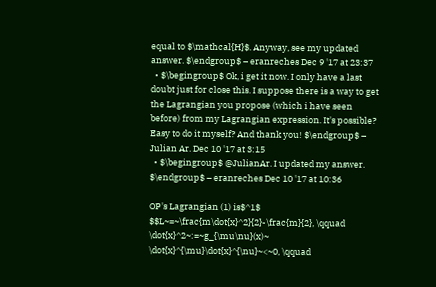equal to $\mathcal{H}$. Anyway, see my updated answer. $\endgroup$ – eranreches Dec 9 '17 at 23:37
  • $\begingroup$ Ok, i get it now. I only have a last doubt just for close this. I suppose there is a way to get the Lagrangian you propose (which i have seen before) from my Lagrangian expression. It's possible? Easy to do it myself? And thank you! $\endgroup$ – Julian Ar. Dec 10 '17 at 3:15
  • $\begingroup$ @JulianAr. I updated my answer. $\endgroup$ – eranreches Dec 10 '17 at 10:36

OP's Lagrangian (1) is$^1$ $$L~=~\frac{m\dot{x}^2}{2}-\frac{m}{2}, \qquad \dot{x}^2~:=~g_{\mu\nu}(x)~ \dot{x}^{\mu}\dot{x}^{\nu}~<~0, \qquad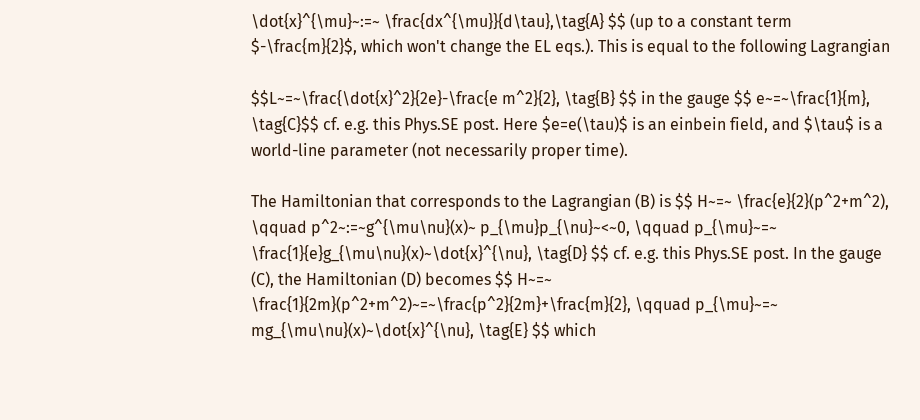\dot{x}^{\mu}~:=~ \frac{dx^{\mu}}{d\tau},\tag{A} $$ (up to a constant term $-\frac{m}{2}$, which won't change the EL eqs.). This is equal to the following Lagrangian

$$L~=~\frac{\dot{x}^2}{2e}-\frac{e m^2}{2}, \tag{B} $$ in the gauge $$ e~=~\frac{1}{m}, \tag{C}$$ cf. e.g. this Phys.SE post. Here $e=e(\tau)$ is an einbein field, and $\tau$ is a world-line parameter (not necessarily proper time).

The Hamiltonian that corresponds to the Lagrangian (B) is $$ H~=~ \frac{e}{2}(p^2+m^2), \qquad p^2~:=~g^{\mu\nu}(x)~ p_{\mu}p_{\nu}~<~0, \qquad p_{\mu}~=~ \frac{1}{e}g_{\mu\nu}(x)~\dot{x}^{\nu}, \tag{D} $$ cf. e.g. this Phys.SE post. In the gauge (C), the Hamiltonian (D) becomes $$ H~=~ \frac{1}{2m}(p^2+m^2)~=~\frac{p^2}{2m}+\frac{m}{2}, \qquad p_{\mu}~=~ mg_{\mu\nu}(x)~\dot{x}^{\nu}, \tag{E} $$ which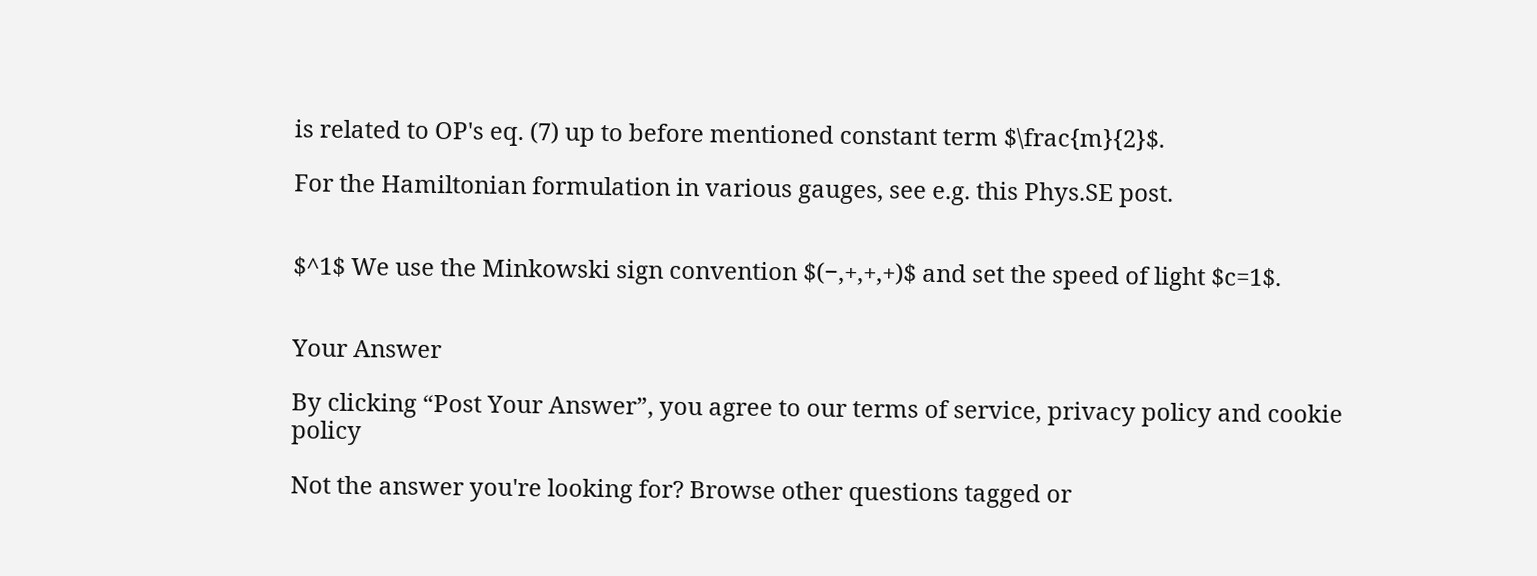is related to OP's eq. (7) up to before mentioned constant term $\frac{m}{2}$.

For the Hamiltonian formulation in various gauges, see e.g. this Phys.SE post.


$^1$ We use the Minkowski sign convention $(−,+,+,+)$ and set the speed of light $c=1$.


Your Answer

By clicking “Post Your Answer”, you agree to our terms of service, privacy policy and cookie policy

Not the answer you're looking for? Browse other questions tagged or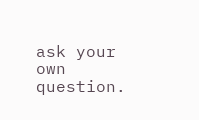ask your own question.